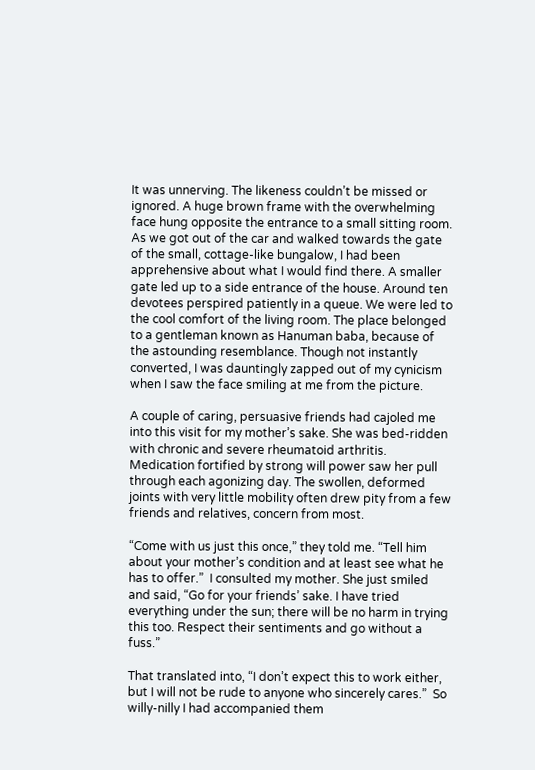It was unnerving. The likeness couldn’t be missed or ignored. A huge brown frame with the overwhelming face hung opposite the entrance to a small sitting room. As we got out of the car and walked towards the gate of the small, cottage-like bungalow, I had been apprehensive about what I would find there. A smaller gate led up to a side entrance of the house. Around ten devotees perspired patiently in a queue. We were led to the cool comfort of the living room. The place belonged to a gentleman known as Hanuman baba, because of the astounding resemblance. Though not instantly converted, I was dauntingly zapped out of my cynicism when I saw the face smiling at me from the picture.

A couple of caring, persuasive friends had cajoled me into this visit for my mother’s sake. She was bed-ridden with chronic and severe rheumatoid arthritis. Medication fortified by strong will power saw her pull through each agonizing day. The swollen, deformed joints with very little mobility often drew pity from a few friends and relatives, concern from most.

“Come with us just this once,” they told me. “Tell him about your mother’s condition and at least see what he has to offer.”  I consulted my mother. She just smiled and said, “Go for your friends’ sake. I have tried everything under the sun; there will be no harm in trying this too. Respect their sentiments and go without a fuss.”

That translated into, “I don’t expect this to work either, but I will not be rude to anyone who sincerely cares.”  So willy-nilly I had accompanied them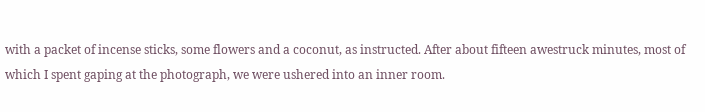with a packet of incense sticks, some flowers and a coconut, as instructed. After about fifteen awestruck minutes, most of which I spent gaping at the photograph, we were ushered into an inner room.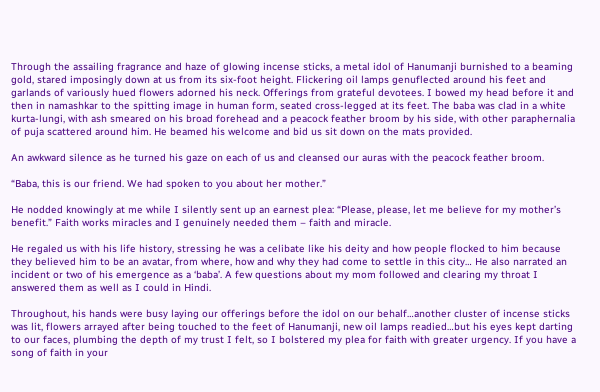Through the assailing fragrance and haze of glowing incense sticks, a metal idol of Hanumanji burnished to a beaming gold, stared imposingly down at us from its six-foot height. Flickering oil lamps genuflected around his feet and garlands of variously hued flowers adorned his neck. Offerings from grateful devotees. I bowed my head before it and then in namashkar to the spitting image in human form, seated cross-legged at its feet. The baba was clad in a white kurta-lungi, with ash smeared on his broad forehead and a peacock feather broom by his side, with other paraphernalia of puja scattered around him. He beamed his welcome and bid us sit down on the mats provided.

An awkward silence as he turned his gaze on each of us and cleansed our auras with the peacock feather broom.

“Baba, this is our friend. We had spoken to you about her mother.”

He nodded knowingly at me while I silently sent up an earnest plea: “Please, please, let me believe for my mother’s benefit.” Faith works miracles and I genuinely needed them – faith and miracle.

He regaled us with his life history, stressing he was a celibate like his deity and how people flocked to him because they believed him to be an avatar, from where, how and why they had come to settle in this city… He also narrated an incident or two of his emergence as a ‘baba’. A few questions about my mom followed and clearing my throat I answered them as well as I could in Hindi.

Throughout, his hands were busy laying our offerings before the idol on our behalf…another cluster of incense sticks was lit, flowers arrayed after being touched to the feet of Hanumanji, new oil lamps readied…but his eyes kept darting to our faces, plumbing the depth of my trust I felt, so I bolstered my plea for faith with greater urgency. If you have a song of faith in your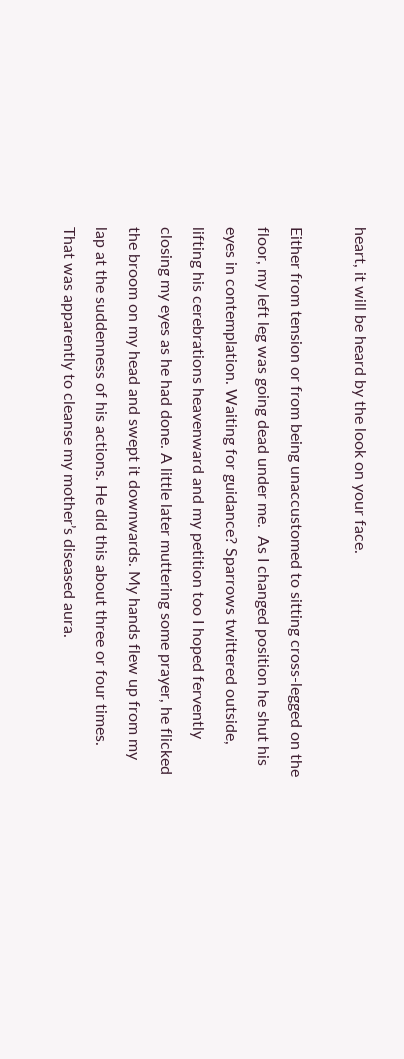heart, it will be heard by the look on your face.

Either from tension or from being unaccustomed to sitting cross-legged on the floor, my left leg was going dead under me.  As I changed position he shut his eyes in contemplation. Waiting for guidance? Sparrows twittered outside, lifting his cerebrations heavenward and my petition too I hoped fervently closing my eyes as he had done. A little later muttering some prayer, he flicked the broom on my head and swept it downwards. My hands flew up from my lap at the suddenness of his actions. He did this about three or four times. That was apparently to cleanse my mother’s diseased aura.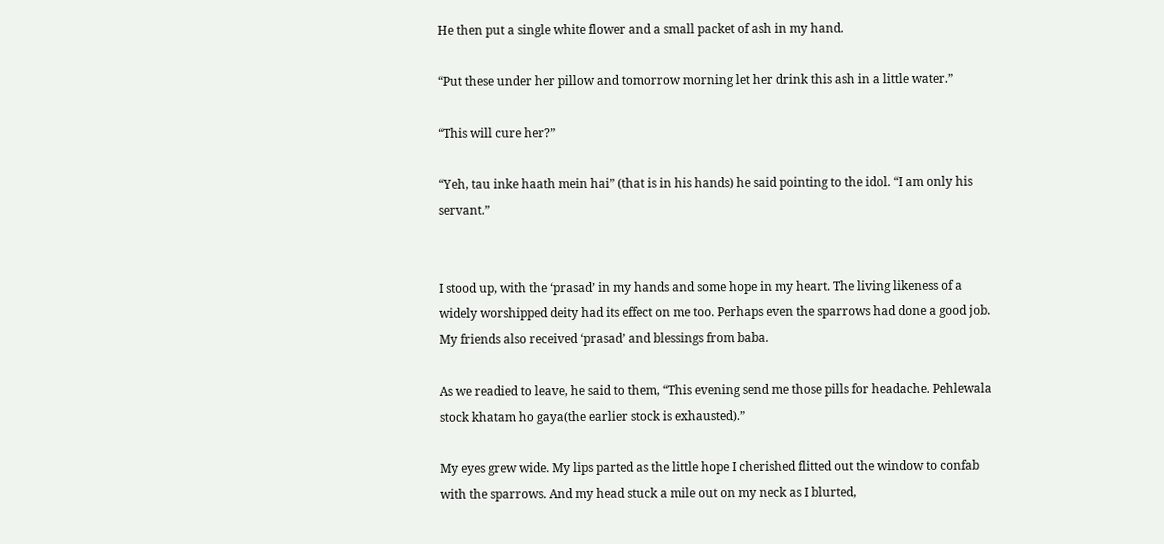He then put a single white flower and a small packet of ash in my hand.

“Put these under her pillow and tomorrow morning let her drink this ash in a little water.”

“This will cure her?”

“Yeh, tau inke haath mein hai” (that is in his hands) he said pointing to the idol. “I am only his servant.”


I stood up, with the ‘prasad’ in my hands and some hope in my heart. The living likeness of a widely worshipped deity had its effect on me too. Perhaps even the sparrows had done a good job. My friends also received ‘prasad’ and blessings from baba.

As we readied to leave, he said to them, “This evening send me those pills for headache. Pehlewala stock khatam ho gaya(the earlier stock is exhausted).”

My eyes grew wide. My lips parted as the little hope I cherished flitted out the window to confab with the sparrows. And my head stuck a mile out on my neck as I blurted,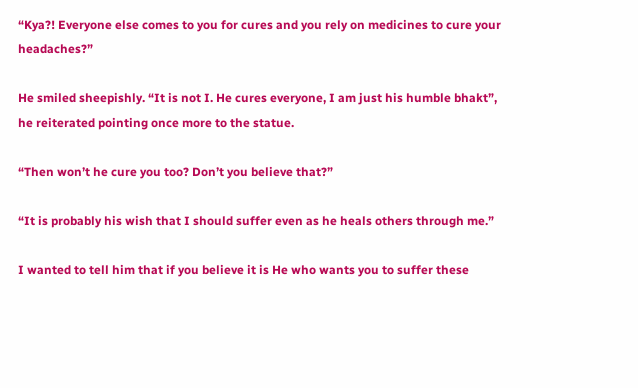“Kya?! Everyone else comes to you for cures and you rely on medicines to cure your headaches?”

He smiled sheepishly. “It is not I. He cures everyone, I am just his humble bhakt”, he reiterated pointing once more to the statue.

“Then won’t he cure you too? Don’t you believe that?”

“It is probably his wish that I should suffer even as he heals others through me.”

I wanted to tell him that if you believe it is He who wants you to suffer these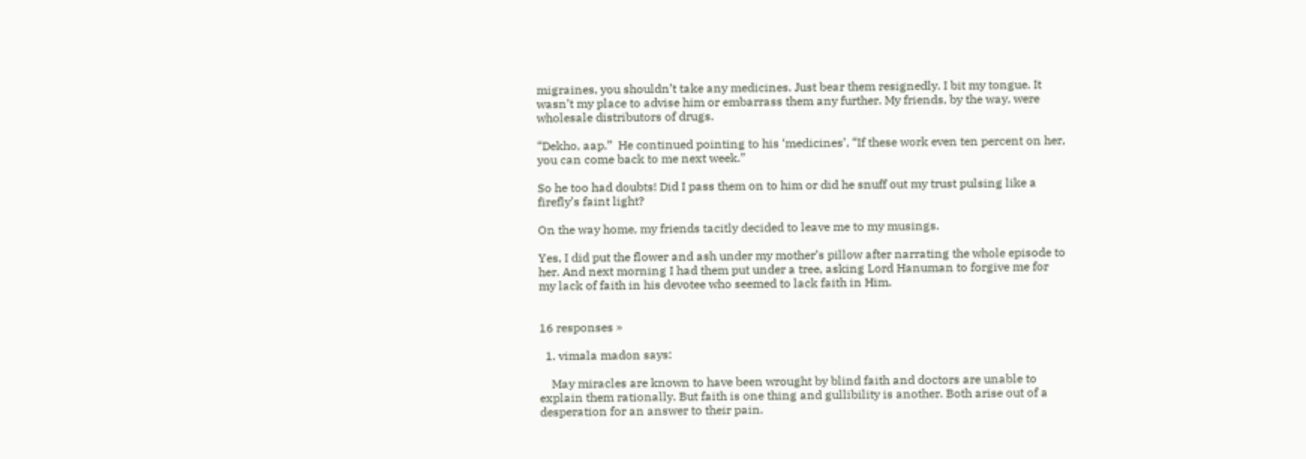migraines, you shouldn’t take any medicines. Just bear them resignedly. I bit my tongue. It wasn’t my place to advise him or embarrass them any further. My friends, by the way, were wholesale distributors of drugs.

“Dekho, aap.”  He continued pointing to his ‘medicines’, “If these work even ten percent on her, you can come back to me next week.”

So he too had doubts! Did I pass them on to him or did he snuff out my trust pulsing like a firefly’s faint light?

On the way home, my friends tacitly decided to leave me to my musings.

Yes, I did put the flower and ash under my mother’s pillow after narrating the whole episode to her. And next morning I had them put under a tree, asking Lord Hanuman to forgive me for my lack of faith in his devotee who seemed to lack faith in Him.


16 responses »

  1. vimala madon says:

    May miracles are known to have been wrought by blind faith and doctors are unable to explain them rationally. But faith is one thing and gullibility is another. Both arise out of a desperation for an answer to their pain.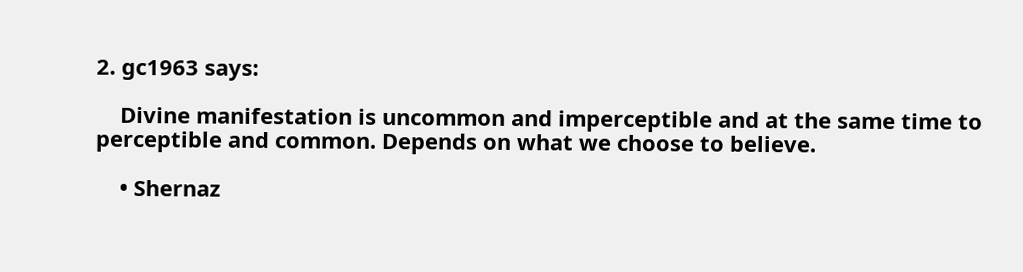2. gc1963 says:

    Divine manifestation is uncommon and imperceptible and at the same time to perceptible and common. Depends on what we choose to believe.

    • Shernaz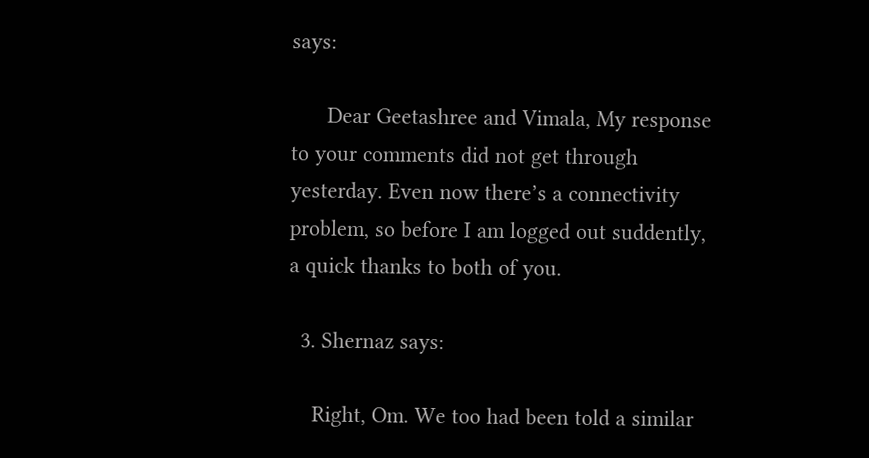says:

      Dear Geetashree and Vimala, My response to your comments did not get through yesterday. Even now there’s a connectivity problem, so before I am logged out suddently, a quick thanks to both of you.

  3. Shernaz says:

    Right, Om. We too had been told a similar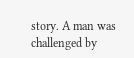story. A man was challenged by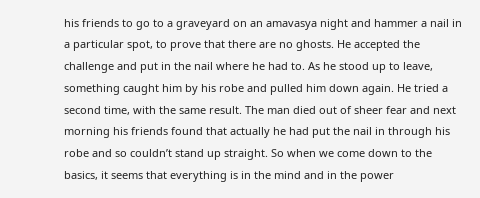his friends to go to a graveyard on an amavasya night and hammer a nail in a particular spot, to prove that there are no ghosts. He accepted the challenge and put in the nail where he had to. As he stood up to leave, something caught him by his robe and pulled him down again. He tried a second time, with the same result. The man died out of sheer fear and next morning his friends found that actually he had put the nail in through his robe and so couldn’t stand up straight. So when we come down to the basics, it seems that everything is in the mind and in the power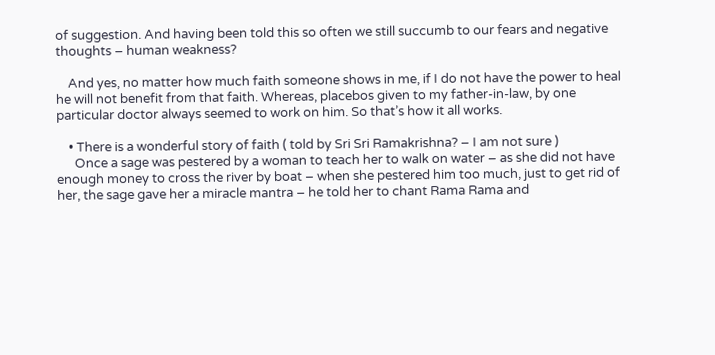of suggestion. And having been told this so often we still succumb to our fears and negative thoughts – human weakness?

    And yes, no matter how much faith someone shows in me, if I do not have the power to heal he will not benefit from that faith. Whereas, placebos given to my father-in-law, by one particular doctor always seemed to work on him. So that’s how it all works.

    • There is a wonderful story of faith ( told by Sri Sri Ramakrishna? – I am not sure )
      Once a sage was pestered by a woman to teach her to walk on water – as she did not have enough money to cross the river by boat – when she pestered him too much, just to get rid of her, the sage gave her a miracle mantra – he told her to chant Rama Rama and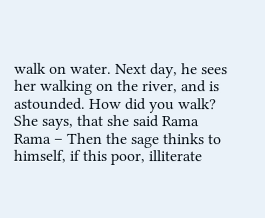walk on water. Next day, he sees her walking on the river, and is astounded. How did you walk? She says, that she said Rama Rama – Then the sage thinks to himself, if this poor, illiterate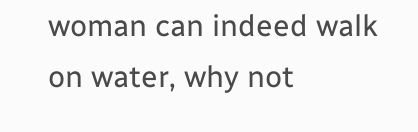woman can indeed walk on water, why not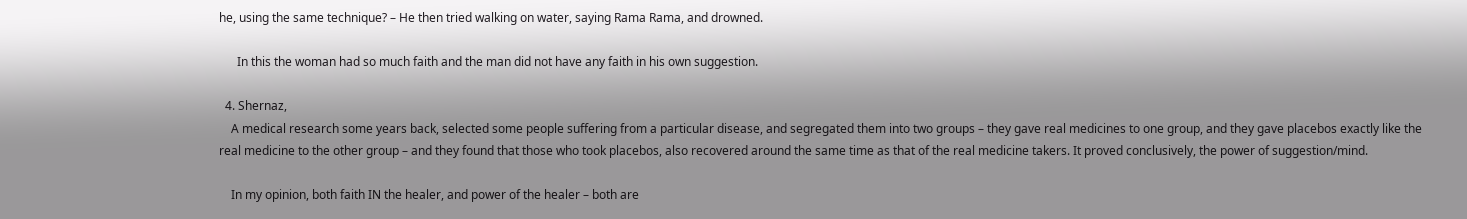he, using the same technique? – He then tried walking on water, saying Rama Rama, and drowned.

      In this the woman had so much faith and the man did not have any faith in his own suggestion.

  4. Shernaz,
    A medical research some years back, selected some people suffering from a particular disease, and segregated them into two groups – they gave real medicines to one group, and they gave placebos exactly like the real medicine to the other group – and they found that those who took placebos, also recovered around the same time as that of the real medicine takers. It proved conclusively, the power of suggestion/mind.

    In my opinion, both faith IN the healer, and power of the healer – both are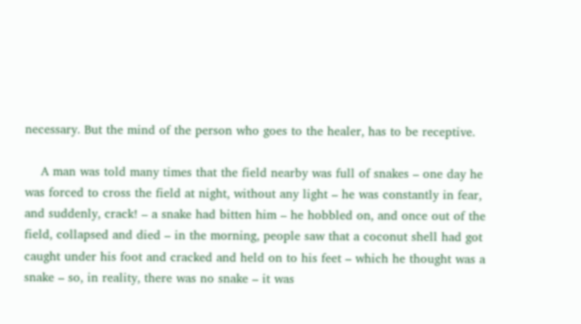necessary. But the mind of the person who goes to the healer, has to be receptive.

    A man was told many times that the field nearby was full of snakes – one day he was forced to cross the field at night, without any light – he was constantly in fear, and suddenly, crack! – a snake had bitten him – he hobbled on, and once out of the field, collapsed and died – in the morning, people saw that a coconut shell had got caught under his foot and cracked and held on to his feet – which he thought was a snake – so, in reality, there was no snake – it was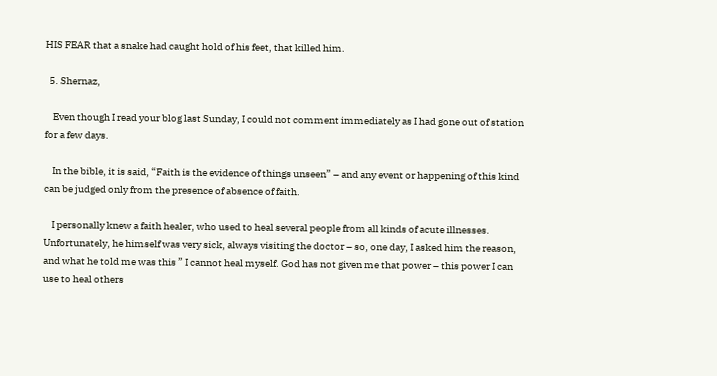HIS FEAR that a snake had caught hold of his feet, that killed him.

  5. Shernaz,

    Even though I read your blog last Sunday, I could not comment immediately as I had gone out of station for a few days.

    In the bible, it is said, “Faith is the evidence of things unseen” – and any event or happening of this kind can be judged only from the presence of absence of faith.

    I personally knew a faith healer, who used to heal several people from all kinds of acute illnesses. Unfortunately, he himself was very sick, always visiting the doctor – so, one day, I asked him the reason, and what he told me was this ” I cannot heal myself. God has not given me that power – this power I can use to heal others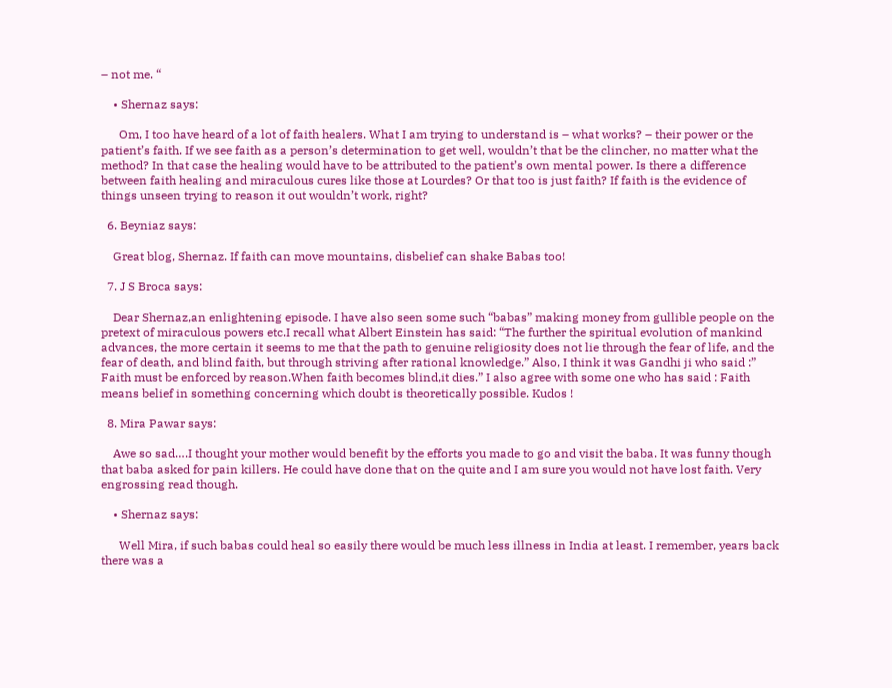– not me. “

    • Shernaz says:

      Om, I too have heard of a lot of faith healers. What I am trying to understand is – what works? – their power or the patient’s faith. If we see faith as a person’s determination to get well, wouldn’t that be the clincher, no matter what the method? In that case the healing would have to be attributed to the patient’s own mental power. Is there a difference between faith healing and miraculous cures like those at Lourdes? Or that too is just faith? If faith is the evidence of things unseen trying to reason it out wouldn’t work, right?

  6. Beyniaz says:

    Great blog, Shernaz. If faith can move mountains, disbelief can shake Babas too!

  7. J S Broca says:

    Dear Shernaz,an enlightening episode. I have also seen some such “babas” making money from gullible people on the pretext of miraculous powers etc.I recall what Albert Einstein has said: “The further the spiritual evolution of mankind advances, the more certain it seems to me that the path to genuine religiosity does not lie through the fear of life, and the fear of death, and blind faith, but through striving after rational knowledge.” Also, I think it was Gandhi ji who said :” Faith must be enforced by reason.When faith becomes blind,it dies.” I also agree with some one who has said : Faith means belief in something concerning which doubt is theoretically possible. Kudos !

  8. Mira Pawar says:

    Awe so sad….I thought your mother would benefit by the efforts you made to go and visit the baba. It was funny though that baba asked for pain killers. He could have done that on the quite and I am sure you would not have lost faith. Very engrossing read though.

    • Shernaz says:

      Well Mira, if such babas could heal so easily there would be much less illness in India at least. I remember, years back there was a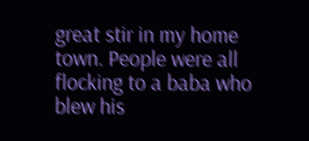great stir in my home town. People were all flocking to a baba who blew his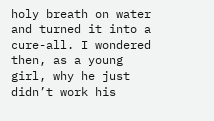holy breath on water and turned it into a cure-all. I wondered then, as a young girl, why he just didn’t work his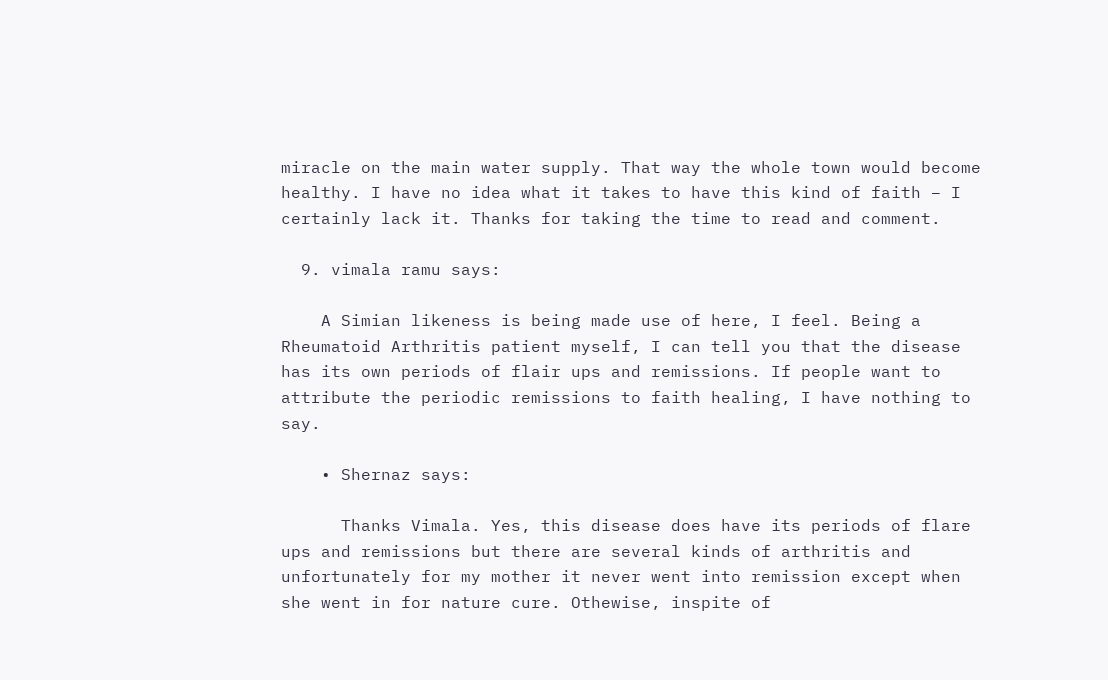miracle on the main water supply. That way the whole town would become healthy. I have no idea what it takes to have this kind of faith – I certainly lack it. Thanks for taking the time to read and comment.

  9. vimala ramu says:

    A Simian likeness is being made use of here, I feel. Being a Rheumatoid Arthritis patient myself, I can tell you that the disease has its own periods of flair ups and remissions. If people want to attribute the periodic remissions to faith healing, I have nothing to say.

    • Shernaz says:

      Thanks Vimala. Yes, this disease does have its periods of flare ups and remissions but there are several kinds of arthritis and unfortunately for my mother it never went into remission except when she went in for nature cure. Othewise, inspite of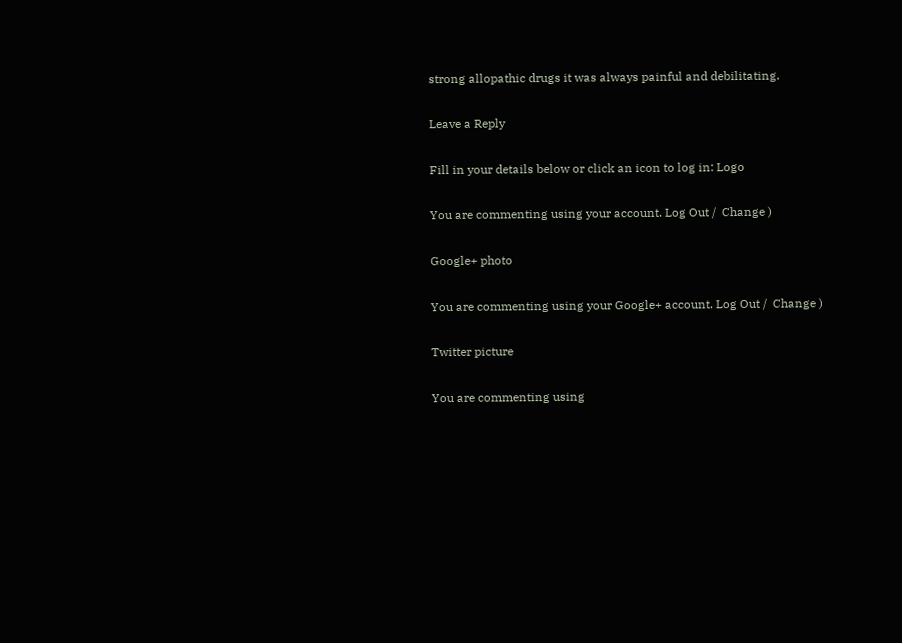strong allopathic drugs it was always painful and debilitating.

Leave a Reply

Fill in your details below or click an icon to log in: Logo

You are commenting using your account. Log Out /  Change )

Google+ photo

You are commenting using your Google+ account. Log Out /  Change )

Twitter picture

You are commenting using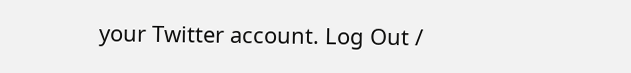your Twitter account. Log Out /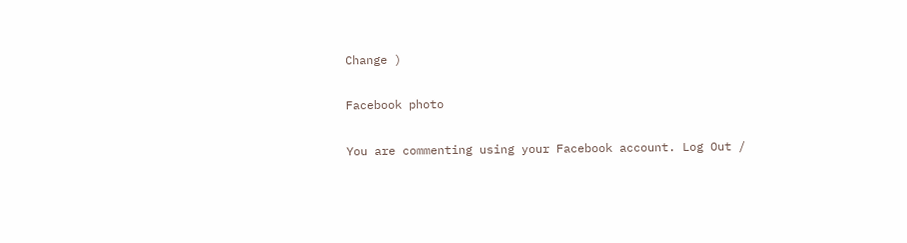Change )

Facebook photo

You are commenting using your Facebook account. Log Out /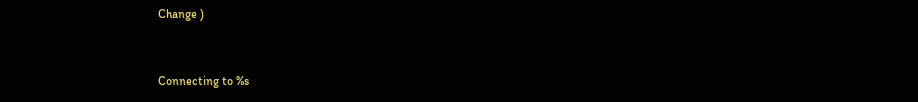Change )


Connecting to %s